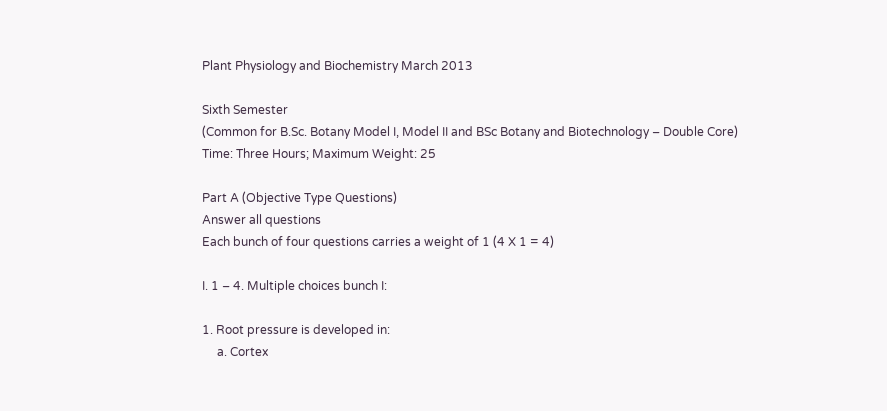Plant Physiology and Biochemistry March 2013

Sixth Semester
(Common for B.Sc. Botany Model I, Model II and BSc Botany and Biotechnology – Double Core)
Time: Three Hours; Maximum Weight: 25

Part A (Objective Type Questions)
Answer all questions
Each bunch of four questions carries a weight of 1 (4 X 1 = 4)

I. 1 – 4. Multiple choices bunch I:

1. Root pressure is developed in:
     a. Cortex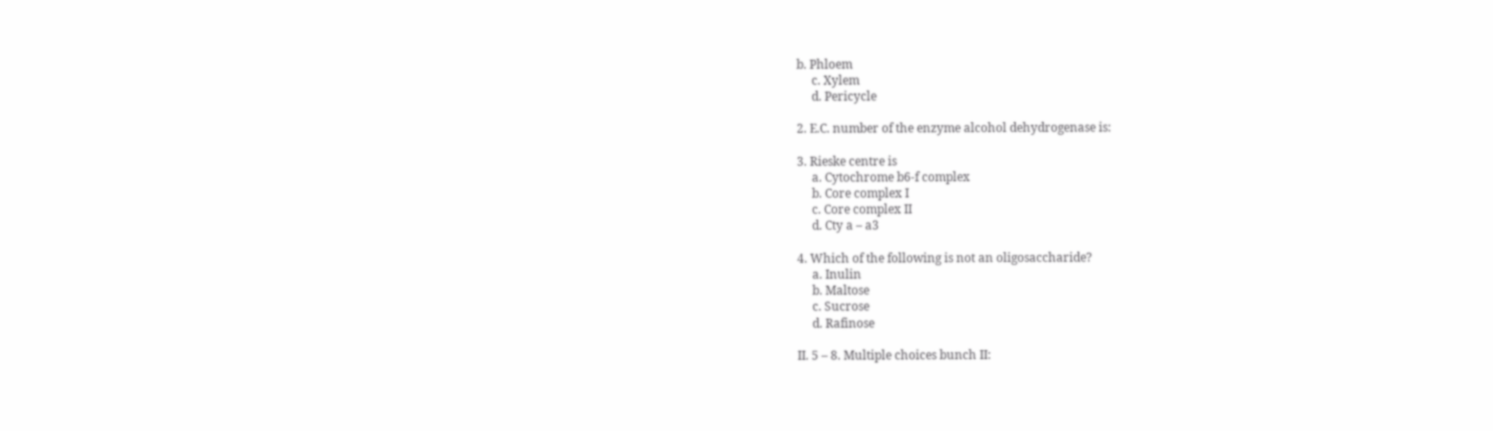b. Phloem
     c. Xylem
     d. Pericycle

2. E.C. number of the enzyme alcohol dehydrogenase is:

3. Rieske centre is
     a. Cytochrome b6-f complex
     b. Core complex I
     c. Core complex II
     d. Cty a – a3

4. Which of the following is not an oligosaccharide?
     a. Inulin
     b. Maltose
     c. Sucrose
     d. Rafinose

II. 5 – 8. Multiple choices bunch II: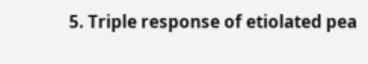5. Triple response of etiolated pea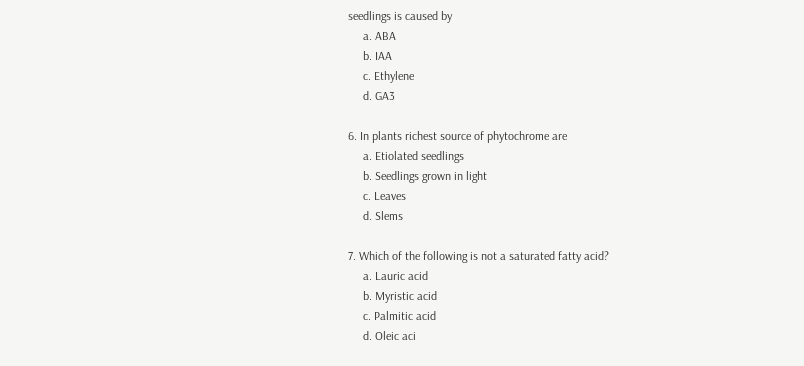seedlings is caused by
     a. ABA
     b. IAA
     c. Ethylene
     d. GA3

6. In plants richest source of phytochrome are
     a. Etiolated seedlings
     b. Seedlings grown in light
     c. Leaves
     d. Slems

7. Which of the following is not a saturated fatty acid?
     a. Lauric acid
     b. Myristic acid
     c. Palmitic acid
     d. Oleic aci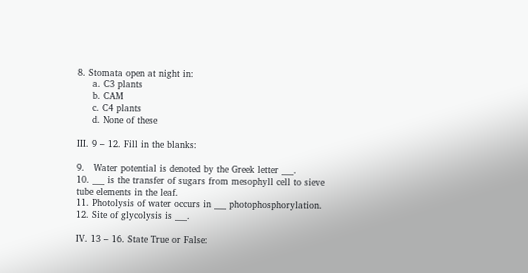8. Stomata open at night in:
     a. C3 plants
     b. CAM
     c. C4 plants
     d. None of these

III. 9 – 12. Fill in the blanks:

9.   Water potential is denoted by the Greek letter ___.
10. ___ is the transfer of sugars from mesophyll cell to sieve tube elements in the leaf.
11. Photolysis of water occurs in ___ photophosphorylation.
12. Site of glycolysis is ___.

IV. 13 – 16. State True or False: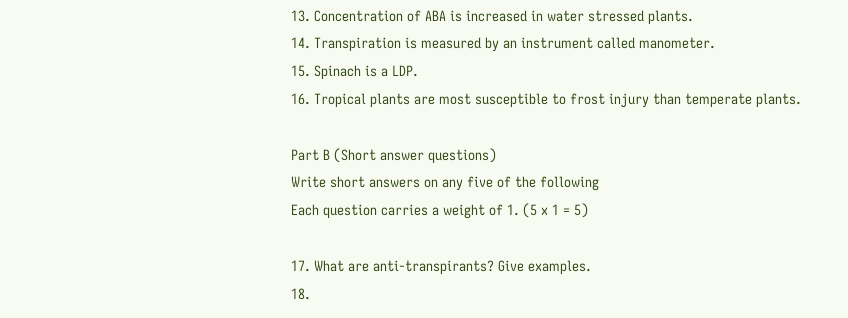13. Concentration of ABA is increased in water stressed plants.
14. Transpiration is measured by an instrument called manometer.
15. Spinach is a LDP.
16. Tropical plants are most susceptible to frost injury than temperate plants.

Part B (Short answer questions)
Write short answers on any five of the following
Each question carries a weight of 1. (5 x 1 = 5)

17. What are anti-transpirants? Give examples.
18.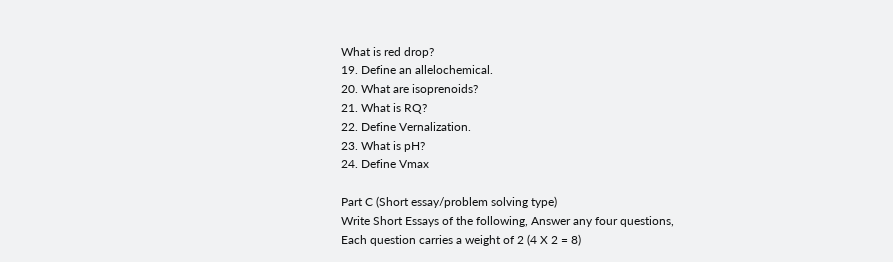What is red drop?
19. Define an allelochemical.
20. What are isoprenoids?
21. What is RQ?
22. Define Vernalization.
23. What is pH?
24. Define Vmax

Part C (Short essay/problem solving type)
Write Short Essays of the following, Answer any four questions,
Each question carries a weight of 2 (4 X 2 = 8)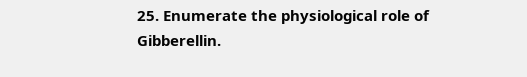25. Enumerate the physiological role of Gibberellin.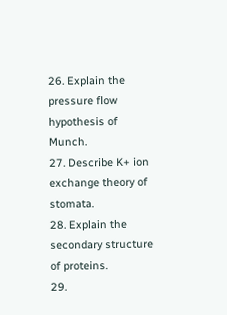26. Explain the pressure flow hypothesis of Munch.
27. Describe K+ ion exchange theory of stomata.
28. Explain the secondary structure of proteins.
29.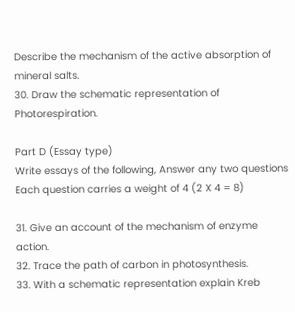Describe the mechanism of the active absorption of mineral salts.
30. Draw the schematic representation of Photorespiration.

Part D (Essay type)
Write essays of the following, Answer any two questions
Each question carries a weight of 4 (2 X 4 = 8)

31. Give an account of the mechanism of enzyme action.
32. Trace the path of carbon in photosynthesis.
33. With a schematic representation explain Kreb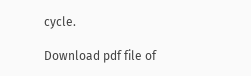cycle.

Download pdf file of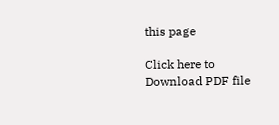this page

Click here to Download PDF file